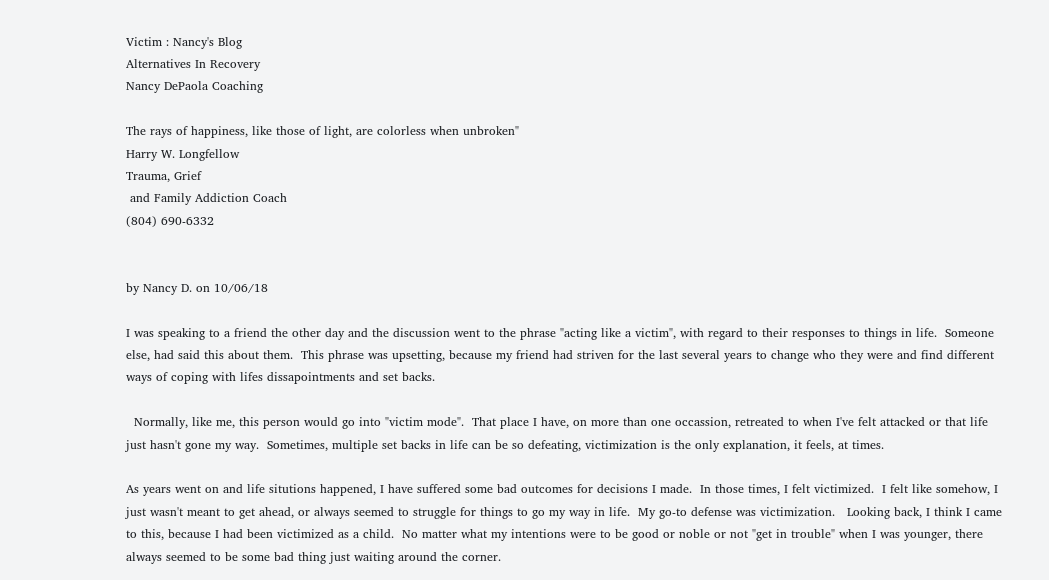Victim : Nancy's Blog
Alternatives In Recovery
Nancy DePaola Coaching

The rays of happiness, like those of light, are colorless when unbroken"
Harry W. Longfellow
Trauma, Grief
 and Family Addiction Coach
(804) 690-6332


by Nancy D. on 10/06/18

I was speaking to a friend the other day and the discussion went to the phrase "acting like a victim", with regard to their responses to things in life.  Someone else, had said this about them.  This phrase was upsetting, because my friend had striven for the last several years to change who they were and find different ways of coping with lifes dissapointments and set backs.

  Normally, like me, this person would go into "victim mode".  That place I have, on more than one occassion, retreated to when I've felt attacked or that life just hasn't gone my way.  Sometimes, multiple set backs in life can be so defeating, victimization is the only explanation, it feels, at times.

As years went on and life situtions happened, I have suffered some bad outcomes for decisions I made.  In those times, I felt victimized.  I felt like somehow, I just wasn't meant to get ahead, or always seemed to struggle for things to go my way in life.  My go-to defense was victimization.   Looking back, I think I came to this, because I had been victimized as a child.  No matter what my intentions were to be good or noble or not "get in trouble" when I was younger, there always seemed to be some bad thing just waiting around the corner.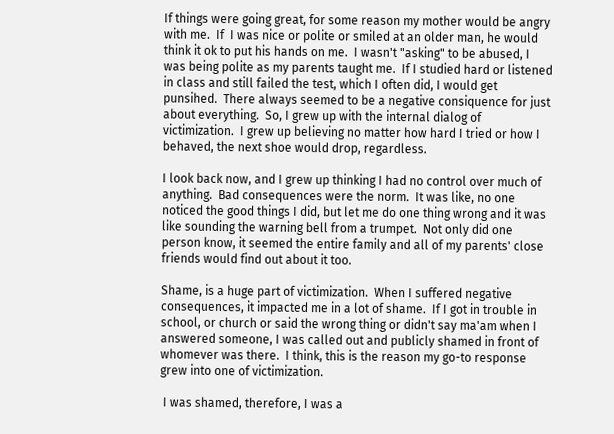If things were going great, for some reason my mother would be angry with me.  If  I was nice or polite or smiled at an older man, he would think it ok to put his hands on me.  I wasn't "asking" to be abused, I was being polite as my parents taught me.  If I studied hard or listened in class and still failed the test, which I often did, I would get punsihed.  There always seemed to be a negative consiquence for just about everything.  So, I grew up with the internal dialog of victimization.  I grew up believing no matter how hard I tried or how I behaved, the next shoe would drop, regardless.

I look back now, and I grew up thinking I had no control over much of anything.  Bad consequences were the norm.  It was like, no one noticed the good things I did, but let me do one thing wrong and it was like sounding the warning bell from a trumpet.  Not only did one person know, it seemed the entire family and all of my parents' close friends would find out about it too.

Shame, is a huge part of victimization.  When I suffered negative consequences, it impacted me in a lot of shame.  If I got in trouble in school, or church or said the wrong thing or didn't say ma'am when I answered someone, I was called out and publicly shamed in front of whomever was there.  I think, this is the reason my go-to response grew into one of victimization.

 I was shamed, therefore, I was a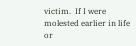victim.  If I were molested earlier in life or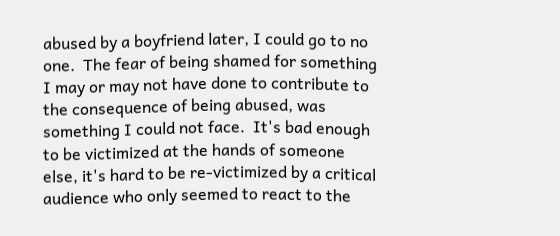abused by a boyfriend later, I could go to no one.  The fear of being shamed for something I may or may not have done to contribute to the consequence of being abused, was something I could not face.  It's bad enough to be victimized at the hands of someone else, it's hard to be re-victimized by a critical audience who only seemed to react to the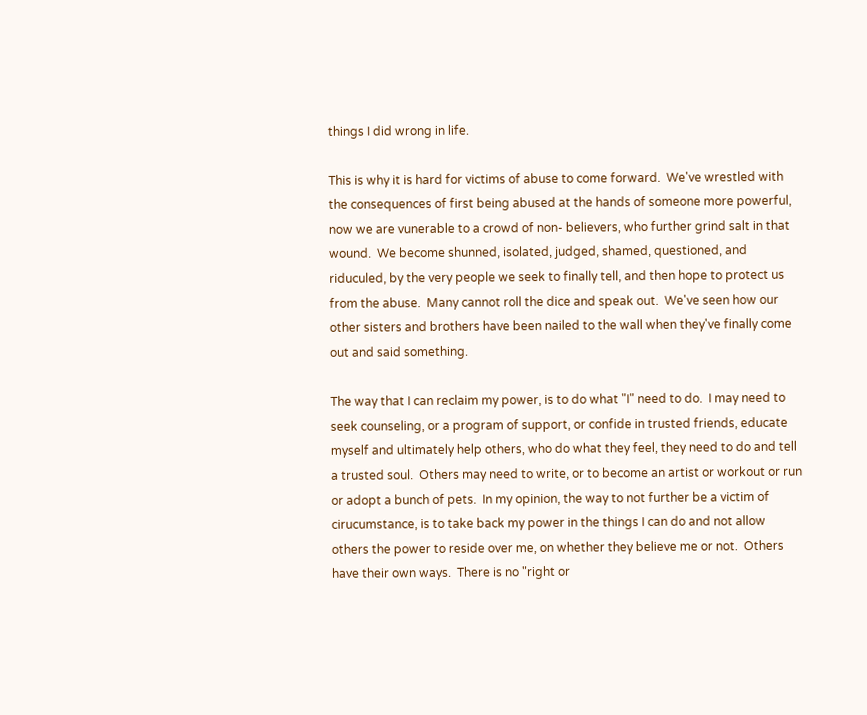things I did wrong in life.

This is why it is hard for victims of abuse to come forward.  We've wrestled with the consequences of first being abused at the hands of someone more powerful, now we are vunerable to a crowd of non- believers, who further grind salt in that wound.  We become shunned, isolated, judged, shamed, questioned, and riduculed, by the very people we seek to finally tell, and then hope to protect us from the abuse.  Many cannot roll the dice and speak out.  We've seen how our other sisters and brothers have been nailed to the wall when they've finally come out and said something.

The way that I can reclaim my power, is to do what "I" need to do.  I may need to seek counseling, or a program of support, or confide in trusted friends, educate myself and ultimately help others, who do what they feel, they need to do and tell a trusted soul.  Others may need to write, or to become an artist or workout or run or adopt a bunch of pets.  In my opinion, the way to not further be a victim of cirucumstance, is to take back my power in the things I can do and not allow others the power to reside over me, on whether they believe me or not.  Others have their own ways.  There is no "right or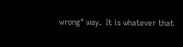wrong" way.  It is whatever that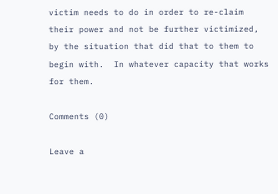victim needs to do in order to re-claim their power and not be further victimized, by the situation that did that to them to begin with.  In whatever capacity that works for them.

Comments (0)

Leave a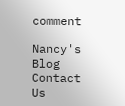comment

Nancy's Blog
Contact Us